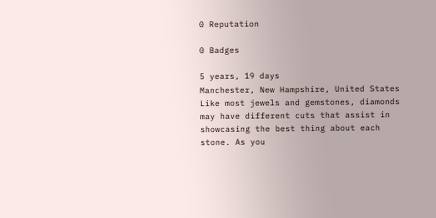0 Reputation

0 Badges

5 years, 19 days
Manchester, New Hampshire, United States
Like most jewels and gemstones, diamonds may have different cuts that assist in showcasing the best thing about each stone. As you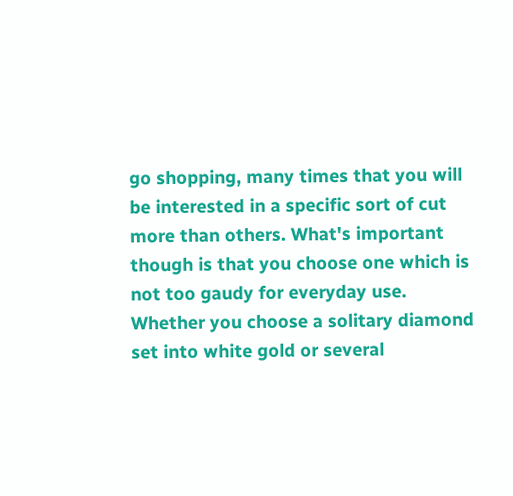go shopping, many times that you will be interested in a specific sort of cut more than others. What's important though is that you choose one which is not too gaudy for everyday use. Whether you choose a solitary diamond set into white gold or several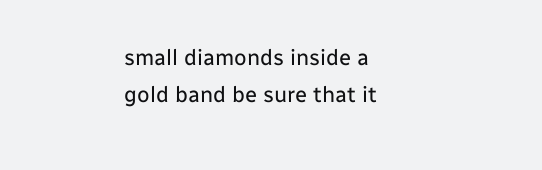small diamonds inside a gold band be sure that it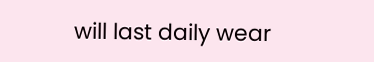will last daily wear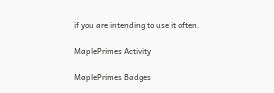if you are intending to use it often.

MaplePrimes Activity

MaplePrimes Badges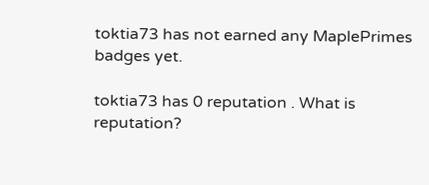toktia73 has not earned any MaplePrimes badges yet.

toktia73 has 0 reputation . What is reputation?